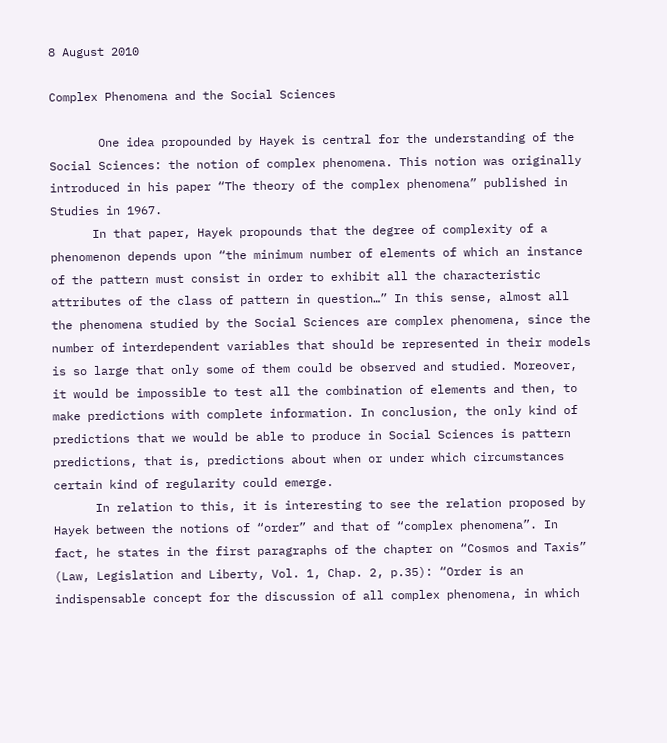8 August 2010

Complex Phenomena and the Social Sciences

       One idea propounded by Hayek is central for the understanding of the Social Sciences: the notion of complex phenomena. This notion was originally introduced in his paper “The theory of the complex phenomena” published in Studies in 1967.
      In that paper, Hayek propounds that the degree of complexity of a phenomenon depends upon “the minimum number of elements of which an instance of the pattern must consist in order to exhibit all the characteristic attributes of the class of pattern in question…” In this sense, almost all the phenomena studied by the Social Sciences are complex phenomena, since the number of interdependent variables that should be represented in their models is so large that only some of them could be observed and studied. Moreover, it would be impossible to test all the combination of elements and then, to make predictions with complete information. In conclusion, the only kind of predictions that we would be able to produce in Social Sciences is pattern predictions, that is, predictions about when or under which circumstances certain kind of regularity could emerge.
      In relation to this, it is interesting to see the relation proposed by Hayek between the notions of “order” and that of “complex phenomena”. In fact, he states in the first paragraphs of the chapter on “Cosmos and Taxis” (Law, Legislation and Liberty, Vol. 1, Chap. 2, p.35): “Order is an indispensable concept for the discussion of all complex phenomena, in which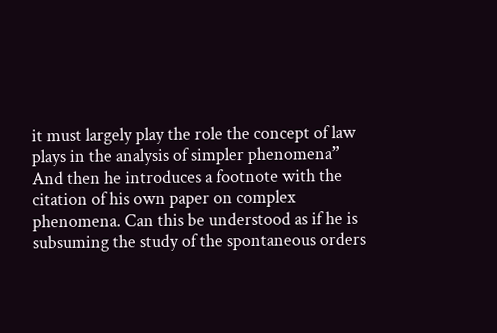it must largely play the role the concept of law plays in the analysis of simpler phenomena” And then he introduces a footnote with the citation of his own paper on complex phenomena. Can this be understood as if he is subsuming the study of the spontaneous orders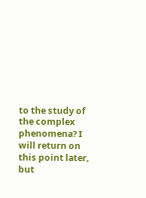to the study of the complex phenomena? I will return on this point later, but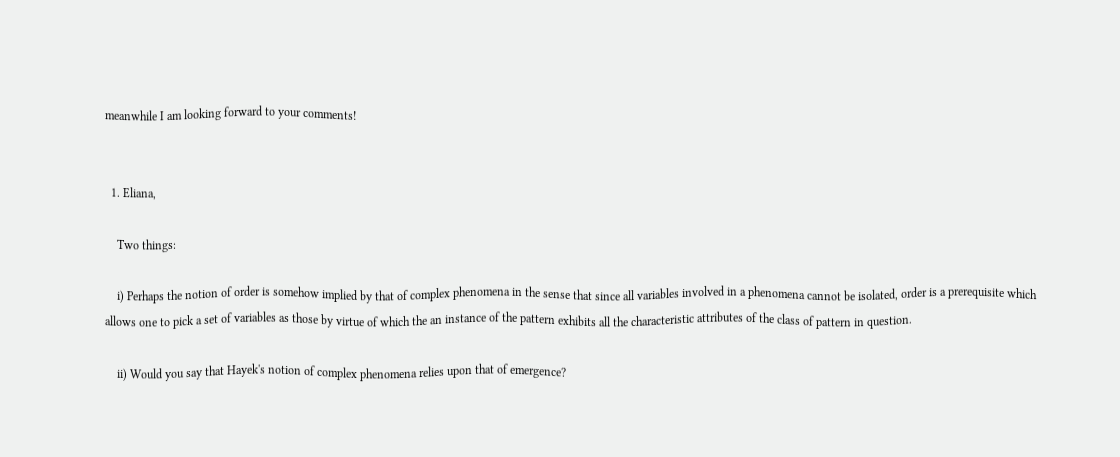meanwhile I am looking forward to your comments!


  1. Eliana,

    Two things:

    i) Perhaps the notion of order is somehow implied by that of complex phenomena in the sense that since all variables involved in a phenomena cannot be isolated, order is a prerequisite which allows one to pick a set of variables as those by virtue of which the an instance of the pattern exhibits all the characteristic attributes of the class of pattern in question.

    ii) Would you say that Hayek's notion of complex phenomena relies upon that of emergence?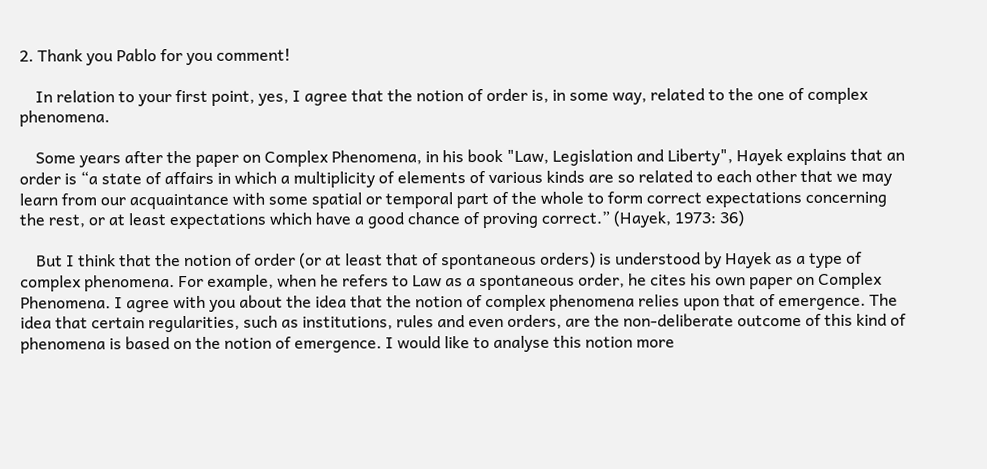2. Thank you Pablo for you comment!

    In relation to your first point, yes, I agree that the notion of order is, in some way, related to the one of complex phenomena.

    Some years after the paper on Complex Phenomena, in his book "Law, Legislation and Liberty", Hayek explains that an order is “a state of affairs in which a multiplicity of elements of various kinds are so related to each other that we may learn from our acquaintance with some spatial or temporal part of the whole to form correct expectations concerning the rest, or at least expectations which have a good chance of proving correct.” (Hayek, 1973: 36)

    But I think that the notion of order (or at least that of spontaneous orders) is understood by Hayek as a type of complex phenomena. For example, when he refers to Law as a spontaneous order, he cites his own paper on Complex Phenomena. I agree with you about the idea that the notion of complex phenomena relies upon that of emergence. The idea that certain regularities, such as institutions, rules and even orders, are the non-deliberate outcome of this kind of phenomena is based on the notion of emergence. I would like to analyse this notion more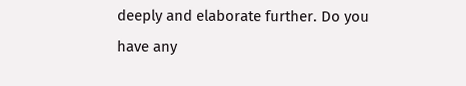deeply and elaborate further. Do you have any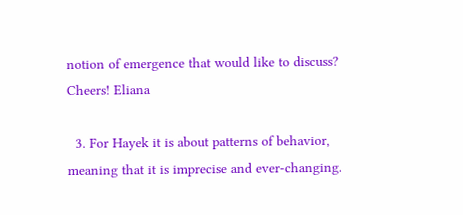notion of emergence that would like to discuss? Cheers! Eliana

  3. For Hayek it is about patterns of behavior, meaning that it is imprecise and ever-changing.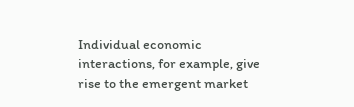Individual economic interactions, for example, give rise to the emergent market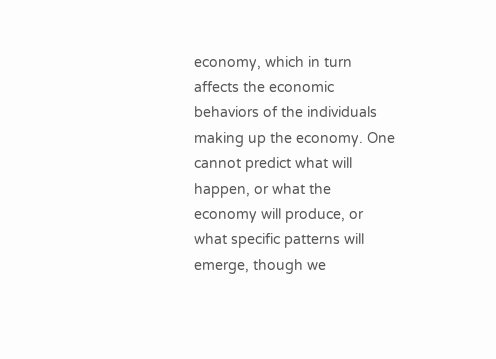economy, which in turn affects the economic behaviors of the individuals making up the economy. One cannot predict what will happen, or what the economy will produce, or what specific patterns will emerge, though we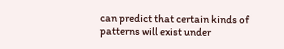can predict that certain kinds of patterns will exist under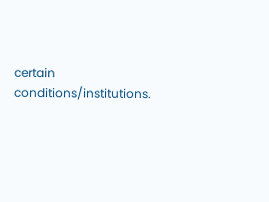certain conditions/institutions.